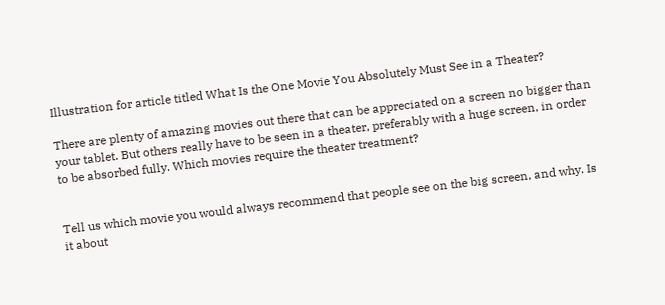Illustration for article titled What Is the One Movie You Absolutely Must See in a Theater?

There are plenty of amazing movies out there that can be appreciated on a screen no bigger than your tablet. But others really have to be seen in a theater, preferably with a huge screen, in order to be absorbed fully. Which movies require the theater treatment?


Tell us which movie you would always recommend that people see on the big screen, and why. Is it about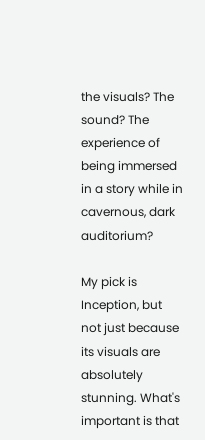the visuals? The sound? The experience of being immersed in a story while in cavernous, dark auditorium?

My pick is Inception, but not just because its visuals are absolutely stunning. What's important is that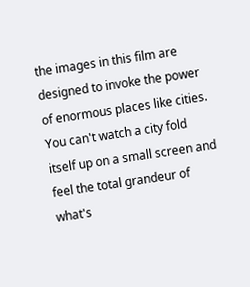the images in this film are designed to invoke the power of enormous places like cities. You can't watch a city fold itself up on a small screen and feel the total grandeur of what's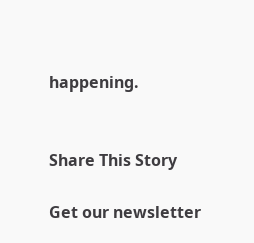happening.


Share This Story

Get our newsletter